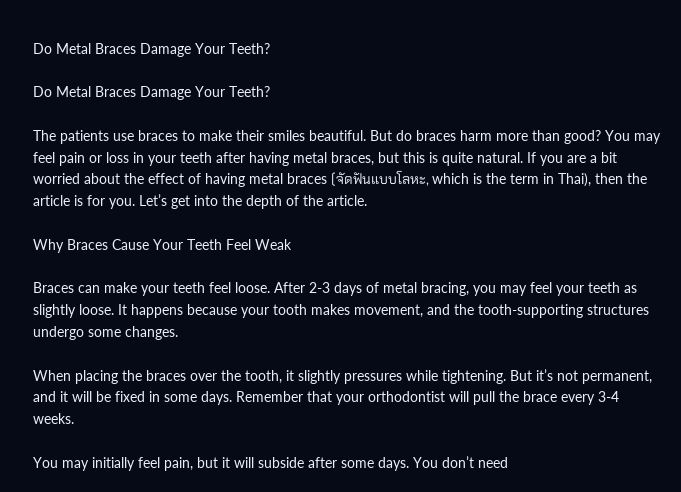Do Metal Braces Damage Your Teeth?

Do Metal Braces Damage Your Teeth?

The patients use braces to make their smiles beautiful. But do braces harm more than good? You may feel pain or loss in your teeth after having metal braces, but this is quite natural. If you are a bit worried about the effect of having metal braces (จัดฟันแบบโลหะ, which is the term in Thai), then the article is for you. Let’s get into the depth of the article.

Why Braces Cause Your Teeth Feel Weak

Braces can make your teeth feel loose. After 2-3 days of metal bracing, you may feel your teeth as slightly loose. It happens because your tooth makes movement, and the tooth-supporting structures undergo some changes.

When placing the braces over the tooth, it slightly pressures while tightening. But it’s not permanent, and it will be fixed in some days. Remember that your orthodontist will pull the brace every 3-4 weeks.

You may initially feel pain, but it will subside after some days. You don’t need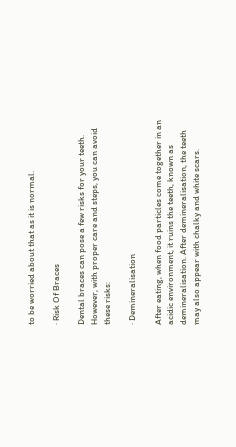to be worried about that as it is normal.

· Risk Of Braces

Dental braces can pose a few risks for your teeth. However, with proper care and steps, you can avoid these risks:

· Demineralisation

After eating, when food particles come together in an acidic environment, it ruins the teeth, known as demineralisation. After demineralisation, the teeth may also appear with chalky and white scars.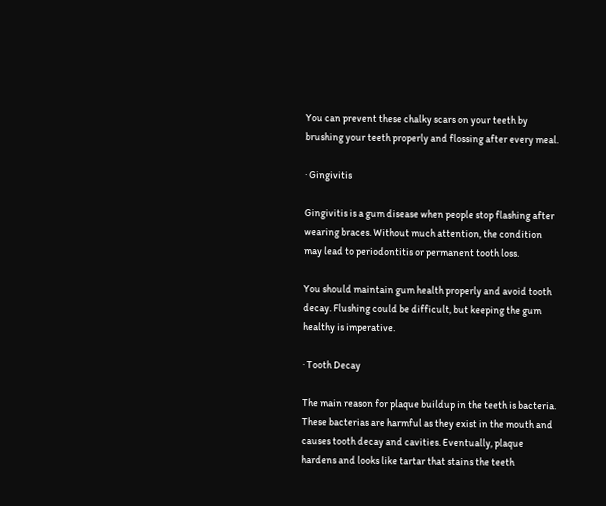You can prevent these chalky scars on your teeth by brushing your teeth properly and flossing after every meal.

· Gingivitis

Gingivitis is a gum disease when people stop flashing after wearing braces. Without much attention, the condition may lead to periodontitis or permanent tooth loss.

You should maintain gum health properly and avoid tooth decay. Flushing could be difficult, but keeping the gum healthy is imperative.

· Tooth Decay

The main reason for plaque buildup in the teeth is bacteria. These bacterias are harmful as they exist in the mouth and causes tooth decay and cavities. Eventually, plaque hardens and looks like tartar that stains the teeth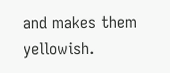and makes them yellowish.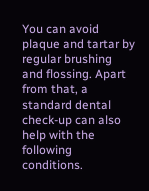You can avoid plaque and tartar by regular brushing and flossing. Apart from that, a standard dental check-up can also help with the following conditions.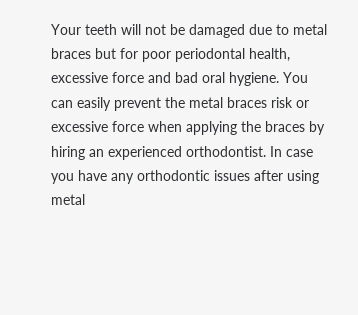Your teeth will not be damaged due to metal braces but for poor periodontal health, excessive force and bad oral hygiene. You can easily prevent the metal braces risk or excessive force when applying the braces by hiring an experienced orthodontist. In case you have any orthodontic issues after using metal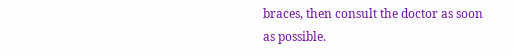braces, then consult the doctor as soon as possible.